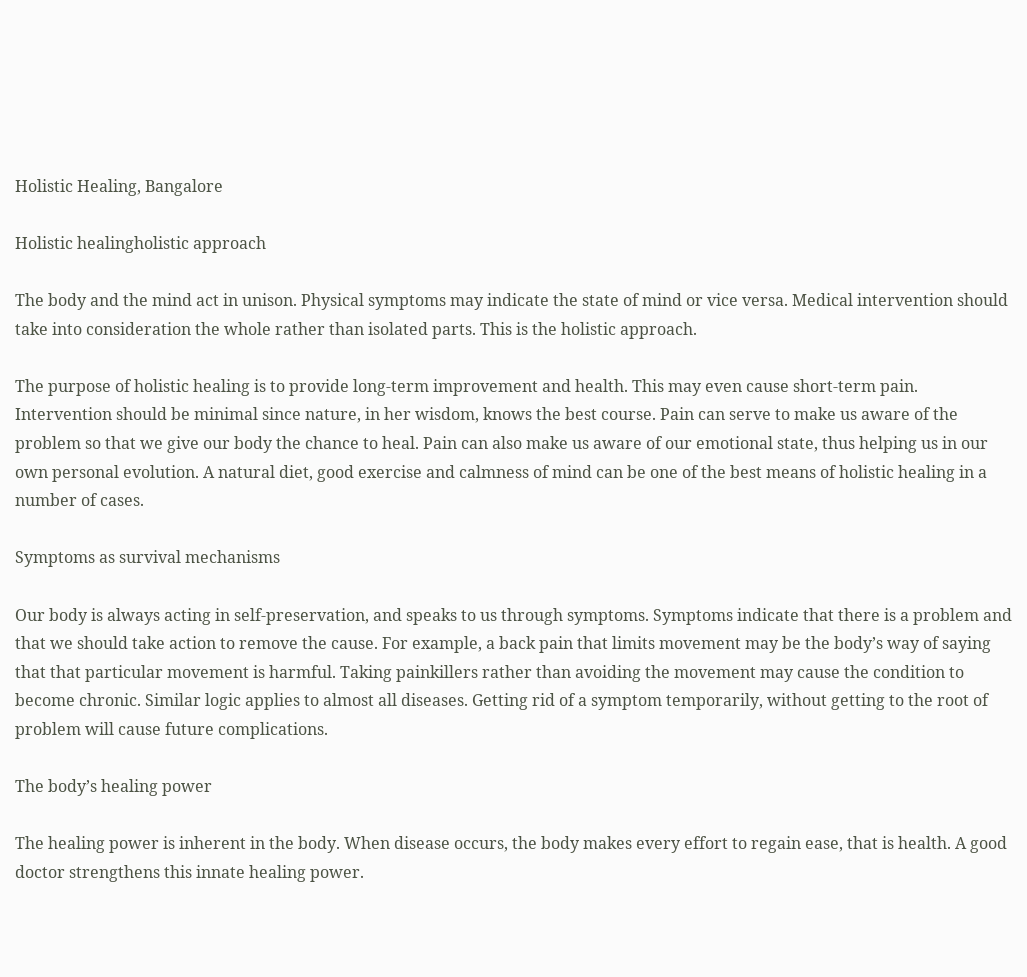Holistic Healing, Bangalore

Holistic healingholistic approach

The body and the mind act in unison. Physical symptoms may indicate the state of mind or vice versa. Medical intervention should take into consideration the whole rather than isolated parts. This is the holistic approach.

The purpose of holistic healing is to provide long-term improvement and health. This may even cause short-term pain. Intervention should be minimal since nature, in her wisdom, knows the best course. Pain can serve to make us aware of the problem so that we give our body the chance to heal. Pain can also make us aware of our emotional state, thus helping us in our own personal evolution. A natural diet, good exercise and calmness of mind can be one of the best means of holistic healing in a number of cases.

Symptoms as survival mechanisms

Our body is always acting in self-preservation, and speaks to us through symptoms. Symptoms indicate that there is a problem and that we should take action to remove the cause. For example, a back pain that limits movement may be the body’s way of saying that that particular movement is harmful. Taking painkillers rather than avoiding the movement may cause the condition to become chronic. Similar logic applies to almost all diseases. Getting rid of a symptom temporarily, without getting to the root of problem will cause future complications.

The body’s healing power

The healing power is inherent in the body. When disease occurs, the body makes every effort to regain ease, that is health. A good doctor strengthens this innate healing power.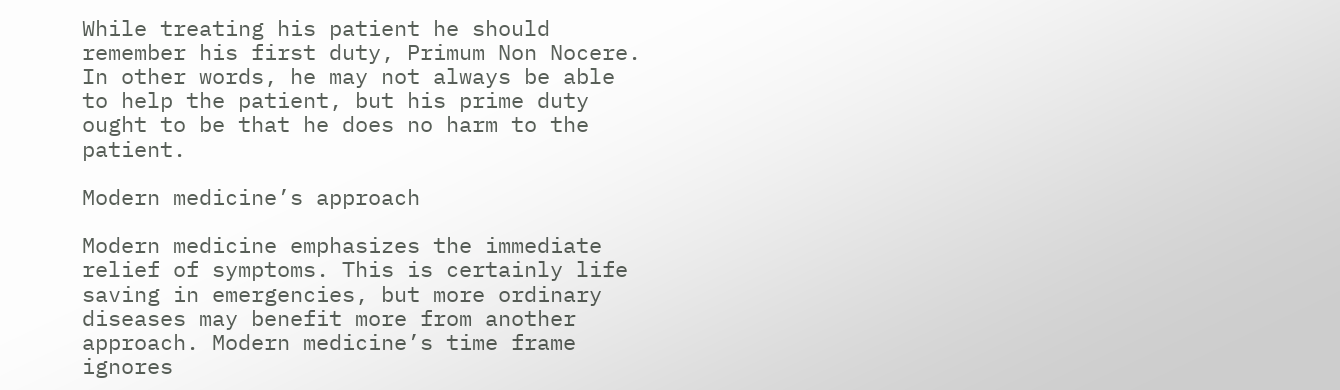While treating his patient he should remember his first duty, Primum Non Nocere. In other words, he may not always be able to help the patient, but his prime duty ought to be that he does no harm to the patient.

Modern medicine’s approach

Modern medicine emphasizes the immediate relief of symptoms. This is certainly life saving in emergencies, but more ordinary diseases may benefit more from another approach. Modern medicine’s time frame ignores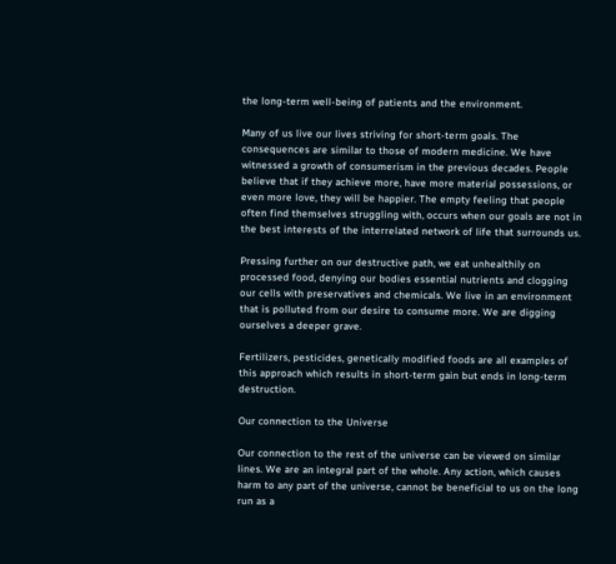the long-term well-being of patients and the environment.

Many of us live our lives striving for short-term goals. The consequences are similar to those of modern medicine. We have witnessed a growth of consumerism in the previous decades. People believe that if they achieve more, have more material possessions, or even more love, they will be happier. The empty feeling that people often find themselves struggling with, occurs when our goals are not in the best interests of the interrelated network of life that surrounds us.

Pressing further on our destructive path, we eat unhealthily on processed food, denying our bodies essential nutrients and clogging our cells with preservatives and chemicals. We live in an environment that is polluted from our desire to consume more. We are digging ourselves a deeper grave.

Fertilizers, pesticides, genetically modified foods are all examples of this approach which results in short-term gain but ends in long-term destruction.

Our connection to the Universe

Our connection to the rest of the universe can be viewed on similar lines. We are an integral part of the whole. Any action, which causes harm to any part of the universe, cannot be beneficial to us on the long run as a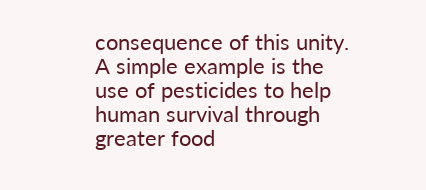consequence of this unity. A simple example is the use of pesticides to help human survival through greater food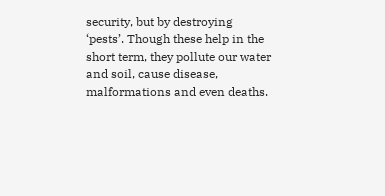security, but by destroying ‘pests’. Though these help in the short term, they pollute our water and soil, cause disease, malformations and even deaths.